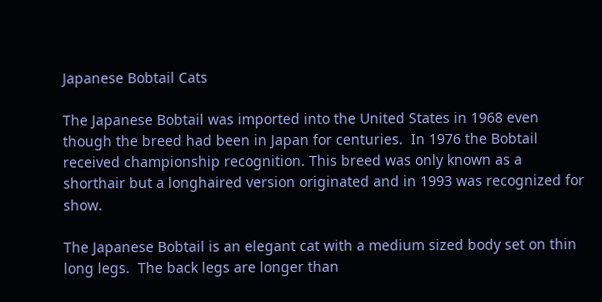Japanese Bobtail Cats

The Japanese Bobtail was imported into the United States in 1968 even though the breed had been in Japan for centuries.  In 1976 the Bobtail received championship recognition. This breed was only known as a shorthair but a longhaired version originated and in 1993 was recognized for show.

The Japanese Bobtail is an elegant cat with a medium sized body set on thin long legs.  The back legs are longer than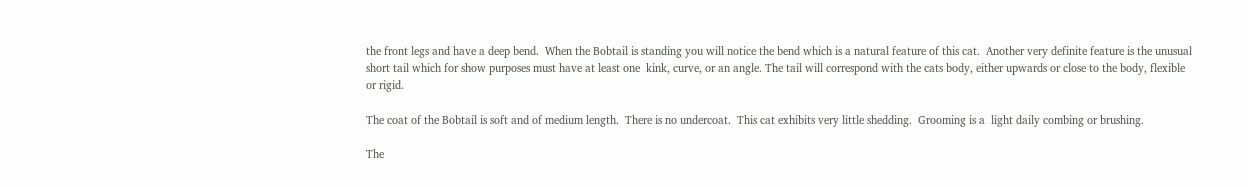the front legs and have a deep bend.  When the Bobtail is standing you will notice the bend which is a natural feature of this cat.  Another very definite feature is the unusual short tail which for show purposes must have at least one  kink, curve, or an angle. The tail will correspond with the cats body, either upwards or close to the body, flexible or rigid.

The coat of the Bobtail is soft and of medium length.  There is no undercoat.  This cat exhibits very little shedding.  Grooming is a  light daily combing or brushing.

The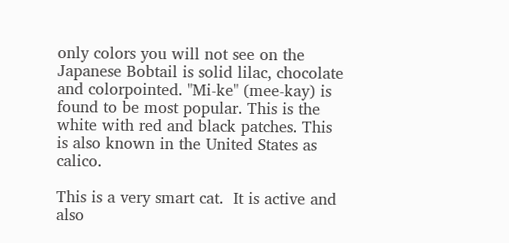only colors you will not see on the Japanese Bobtail is solid lilac, chocolate and colorpointed. "Mi-ke" (mee-kay) is found to be most popular. This is the white with red and black patches. This is also known in the United States as calico.

This is a very smart cat.  It is active and also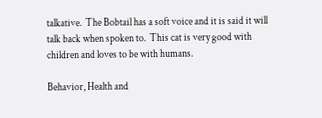talkative.  The Bobtail has a soft voice and it is said it will talk back when spoken to.  This cat is very good with children and loves to be with humans.

Behavior, Health and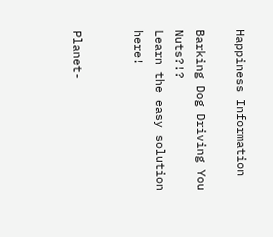Happiness Information

Barking Dog Driving You Nuts?!?
Learn the easy solution here!


Planet-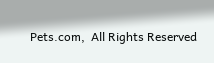Pets.com,  All Rights Reserved